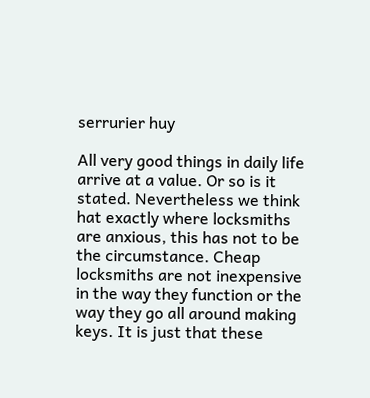serrurier huy

All very good things in daily life arrive at a value. Or so is it stated. Nevertheless we think hat exactly where locksmiths are anxious, this has not to be the circumstance. Cheap locksmiths are not inexpensive in the way they function or the way they go all around making keys. It is just that these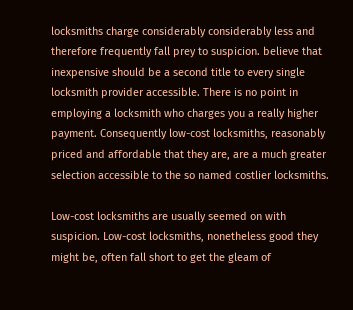locksmiths charge considerably considerably less and therefore frequently fall prey to suspicion. believe that inexpensive should be a second title to every single locksmith provider accessible. There is no point in employing a locksmith who charges you a really higher payment. Consequently low-cost locksmiths, reasonably priced and affordable that they are, are a much greater selection accessible to the so named costlier locksmiths.

Low-cost locksmiths are usually seemed on with suspicion. Low-cost locksmiths, nonetheless good they might be, often fall short to get the gleam of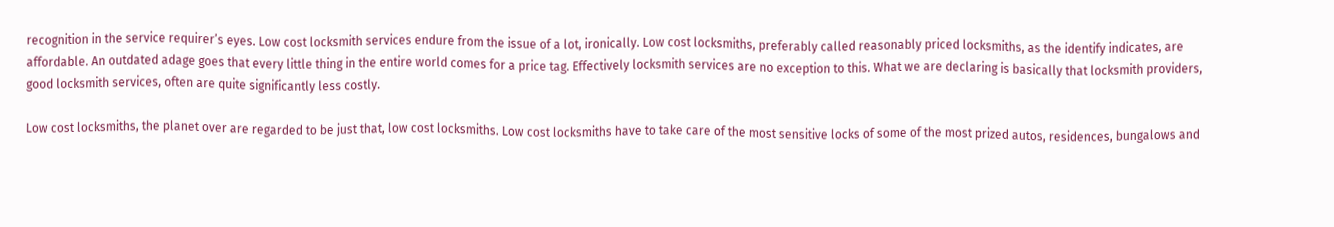recognition in the service requirer’s eyes. Low cost locksmith services endure from the issue of a lot, ironically. Low cost locksmiths, preferably called reasonably priced locksmiths, as the identify indicates, are affordable. An outdated adage goes that every little thing in the entire world comes for a price tag. Effectively locksmith services are no exception to this. What we are declaring is basically that locksmith providers, good locksmith services, often are quite significantly less costly.

Low cost locksmiths, the planet over are regarded to be just that, low cost locksmiths. Low cost locksmiths have to take care of the most sensitive locks of some of the most prized autos, residences, bungalows and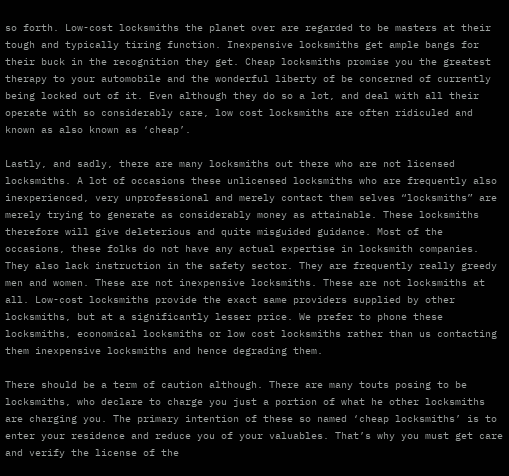so forth. Low-cost locksmiths the planet over are regarded to be masters at their tough and typically tiring function. Inexpensive locksmiths get ample bangs for their buck in the recognition they get. Cheap locksmiths promise you the greatest therapy to your automobile and the wonderful liberty of be concerned of currently being locked out of it. Even although they do so a lot, and deal with all their operate with so considerably care, low cost locksmiths are often ridiculed and known as also known as ‘cheap’.

Lastly, and sadly, there are many locksmiths out there who are not licensed locksmiths. A lot of occasions these unlicensed locksmiths who are frequently also inexperienced, very unprofessional and merely contact them selves “locksmiths” are merely trying to generate as considerably money as attainable. These locksmiths therefore will give deleterious and quite misguided guidance. Most of the occasions, these folks do not have any actual expertise in locksmith companies. They also lack instruction in the safety sector. They are frequently really greedy men and women. These are not inexpensive locksmiths. These are not locksmiths at all. Low-cost locksmiths provide the exact same providers supplied by other locksmiths, but at a significantly lesser price. We prefer to phone these locksmiths, economical locksmiths or low cost locksmiths rather than us contacting them inexpensive locksmiths and hence degrading them.

There should be a term of caution although. There are many touts posing to be locksmiths, who declare to charge you just a portion of what he other locksmiths are charging you. The primary intention of these so named ‘cheap locksmiths’ is to enter your residence and reduce you of your valuables. That’s why you must get care and verify the license of the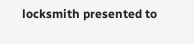locksmith presented to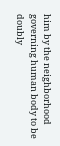him by the neighborhood governing human body to be doubly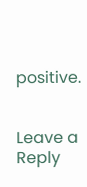positive.


Leave a Reply